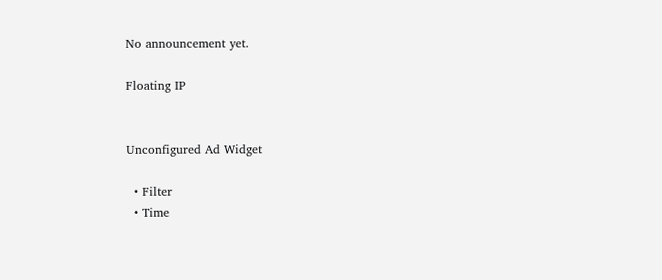No announcement yet.

Floating IP


Unconfigured Ad Widget

  • Filter
  • Time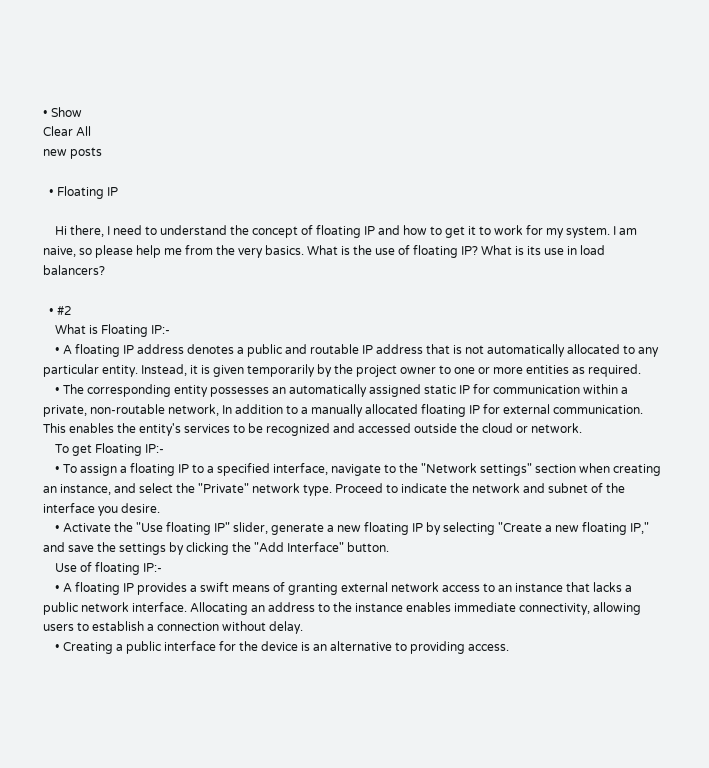• Show
Clear All
new posts

  • Floating IP

    Hi there, I need to understand the concept of floating IP and how to get it to work for my system. I am naive, so please help me from the very basics. What is the use of floating IP? What is its use in load balancers?

  • #2
    What is Floating IP:-
    • A floating IP address denotes a public and routable IP address that is not automatically allocated to any particular entity. Instead, it is given temporarily by the project owner to one or more entities as required.
    • The corresponding entity possesses an automatically assigned static IP for communication within a private, non-routable network, In addition to a manually allocated floating IP for external communication. This enables the entity's services to be recognized and accessed outside the cloud or network.
    To get Floating IP:-
    • To assign a floating IP to a specified interface, navigate to the "Network settings" section when creating an instance, and select the "Private" network type. Proceed to indicate the network and subnet of the interface you desire.
    • Activate the "Use floating IP" slider, generate a new floating IP by selecting "Create a new floating IP," and save the settings by clicking the "Add Interface" button.
    Use of floating IP:-
    • A floating IP provides a swift means of granting external network access to an instance that lacks a public network interface. Allocating an address to the instance enables immediate connectivity, allowing users to establish a connection without delay.
    • Creating a public interface for the device is an alternative to providing access.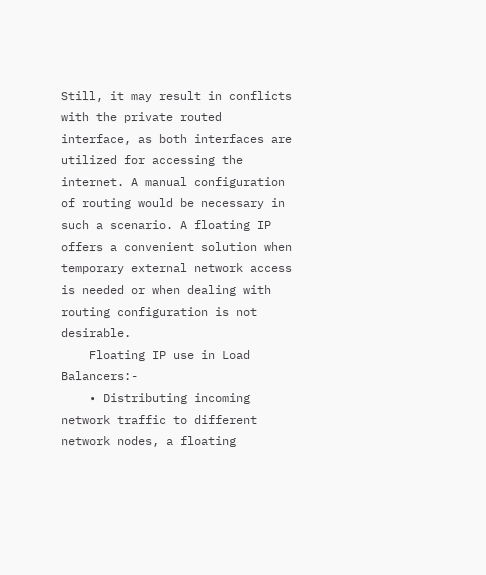Still, it may result in conflicts with the private routed interface, as both interfaces are utilized for accessing the internet. A manual configuration of routing would be necessary in such a scenario. A floating IP offers a convenient solution when temporary external network access is needed or when dealing with routing configuration is not desirable.
    Floating IP use in Load Balancers:-
    • Distributing incoming network traffic to different network nodes, a floating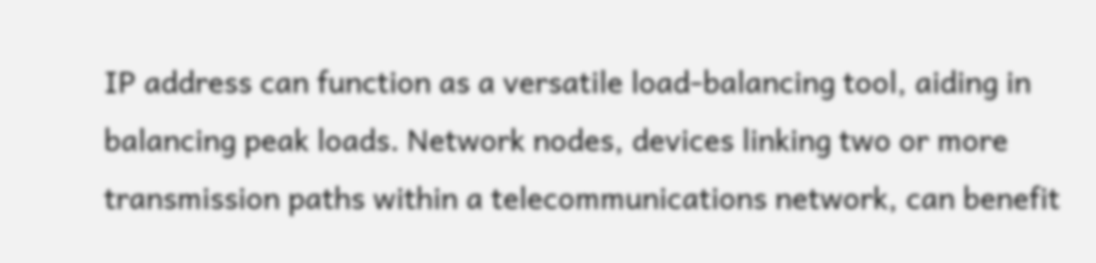IP address can function as a versatile load-balancing tool, aiding in balancing peak loads. Network nodes, devices linking two or more transmission paths within a telecommunications network, can benefit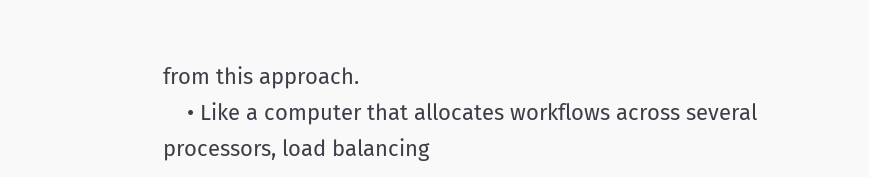from this approach.
    • Like a computer that allocates workflows across several processors, load balancing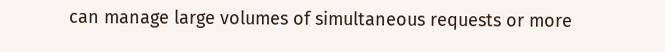can manage large volumes of simultaneous requests or more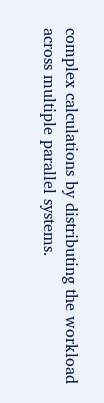complex calculations by distributing the workload across multiple parallel systems.